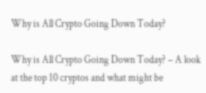Why is All Crypto Going Down Today?

Why is All Crypto Going Down Today? – A look at the top 10 cryptos and what might be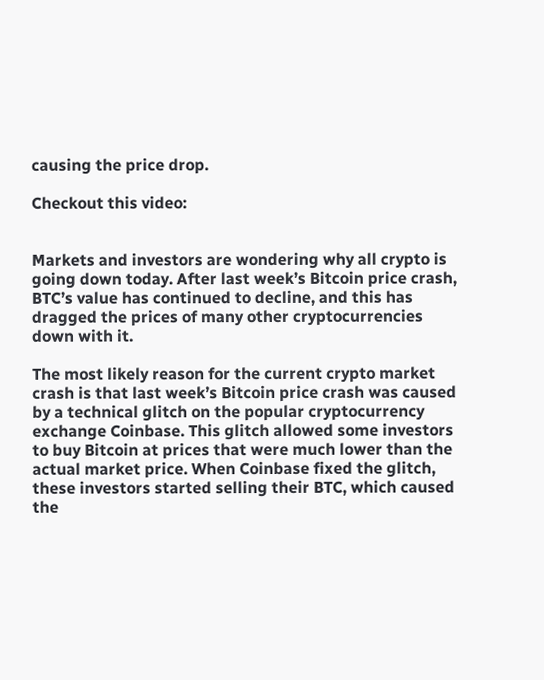causing the price drop.

Checkout this video:


Markets and investors are wondering why all crypto is going down today. After last week’s Bitcoin price crash, BTC’s value has continued to decline, and this has dragged the prices of many other cryptocurrencies down with it.

The most likely reason for the current crypto market crash is that last week’s Bitcoin price crash was caused by a technical glitch on the popular cryptocurrency exchange Coinbase. This glitch allowed some investors to buy Bitcoin at prices that were much lower than the actual market price. When Coinbase fixed the glitch, these investors started selling their BTC, which caused the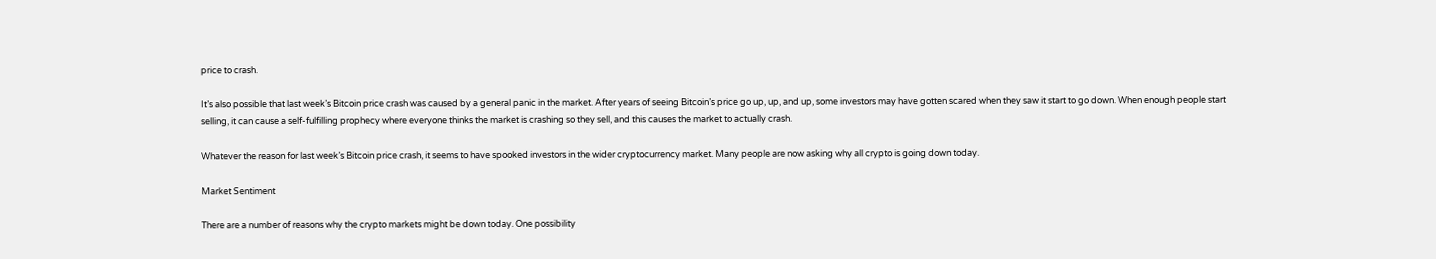price to crash.

It’s also possible that last week’s Bitcoin price crash was caused by a general panic in the market. After years of seeing Bitcoin’s price go up, up, and up, some investors may have gotten scared when they saw it start to go down. When enough people start selling, it can cause a self-fulfilling prophecy where everyone thinks the market is crashing so they sell, and this causes the market to actually crash.

Whatever the reason for last week’s Bitcoin price crash, it seems to have spooked investors in the wider cryptocurrency market. Many people are now asking why all crypto is going down today.

Market Sentiment

There are a number of reasons why the crypto markets might be down today. One possibility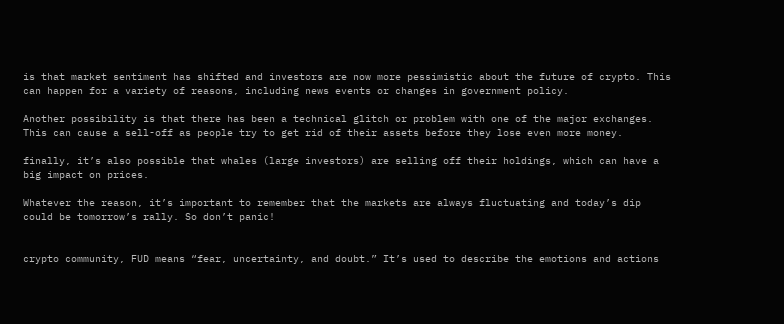is that market sentiment has shifted and investors are now more pessimistic about the future of crypto. This can happen for a variety of reasons, including news events or changes in government policy.

Another possibility is that there has been a technical glitch or problem with one of the major exchanges. This can cause a sell-off as people try to get rid of their assets before they lose even more money.

finally, it’s also possible that whales (large investors) are selling off their holdings, which can have a big impact on prices.

Whatever the reason, it’s important to remember that the markets are always fluctuating and today’s dip could be tomorrow’s rally. So don’t panic!


crypto community, FUD means “fear, uncertainty, and doubt.” It’s used to describe the emotions and actions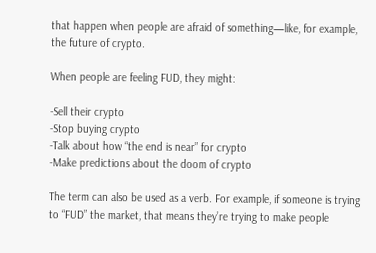that happen when people are afraid of something—like, for example, the future of crypto.

When people are feeling FUD, they might:

-Sell their crypto
-Stop buying crypto
-Talk about how “the end is near” for crypto
-Make predictions about the doom of crypto

The term can also be used as a verb. For example, if someone is trying to “FUD” the market, that means they’re trying to make people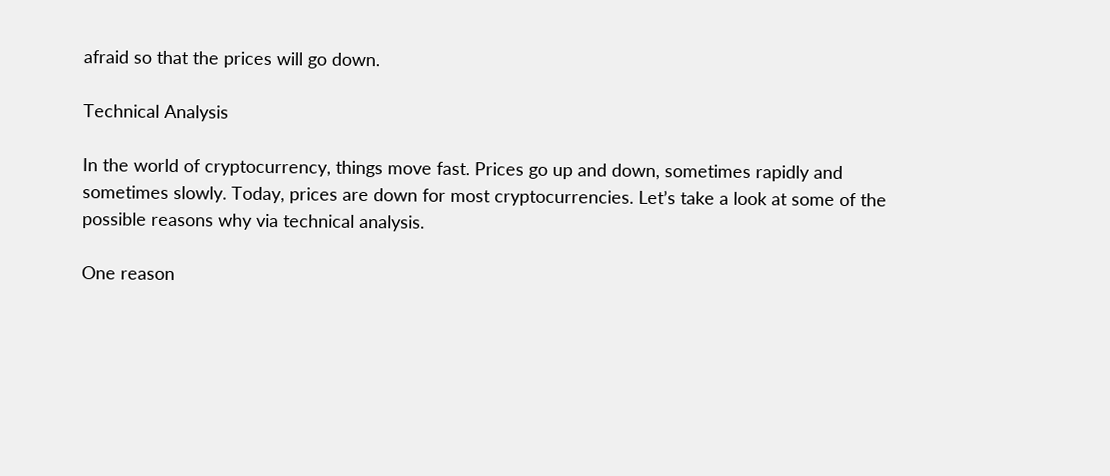afraid so that the prices will go down.

Technical Analysis

In the world of cryptocurrency, things move fast. Prices go up and down, sometimes rapidly and sometimes slowly. Today, prices are down for most cryptocurrencies. Let’s take a look at some of the possible reasons why via technical analysis.

One reason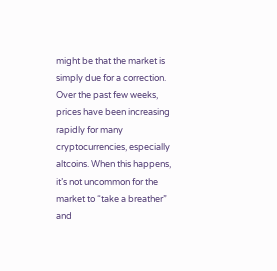might be that the market is simply due for a correction. Over the past few weeks, prices have been increasing rapidly for many cryptocurrencies, especially altcoins. When this happens, it’s not uncommon for the market to “take a breather” and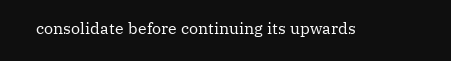consolidate before continuing its upwards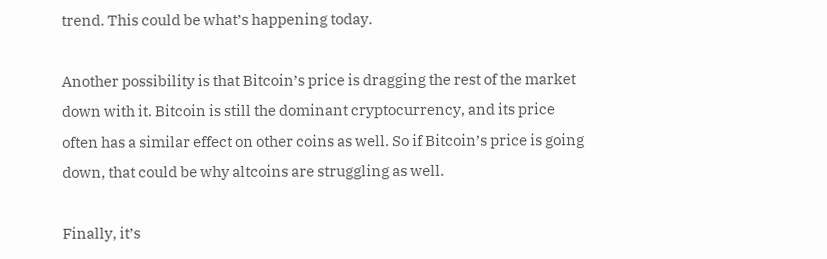trend. This could be what’s happening today.

Another possibility is that Bitcoin’s price is dragging the rest of the market down with it. Bitcoin is still the dominant cryptocurrency, and its price often has a similar effect on other coins as well. So if Bitcoin’s price is going down, that could be why altcoins are struggling as well.

Finally, it’s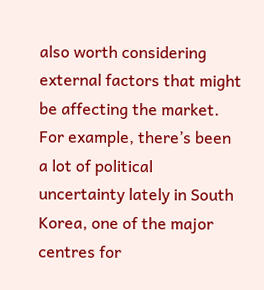also worth considering external factors that might be affecting the market. For example, there’s been a lot of political uncertainty lately in South Korea, one of the major centres for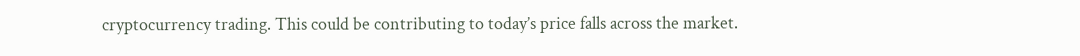cryptocurrency trading. This could be contributing to today’s price falls across the market.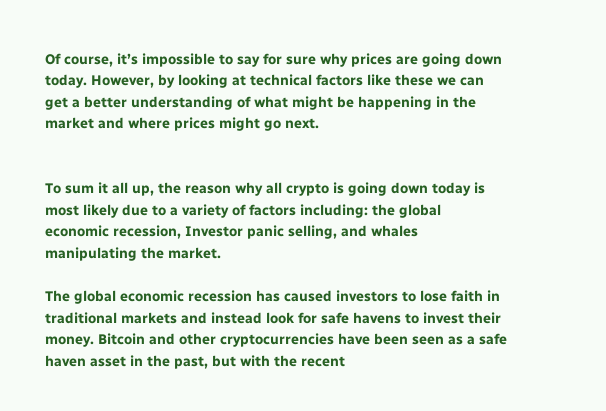Of course, it’s impossible to say for sure why prices are going down today. However, by looking at technical factors like these we can get a better understanding of what might be happening in the market and where prices might go next.


To sum it all up, the reason why all crypto is going down today is most likely due to a variety of factors including: the global economic recession, Investor panic selling, and whales manipulating the market.

The global economic recession has caused investors to lose faith in traditional markets and instead look for safe havens to invest their money. Bitcoin and other cryptocurrencies have been seen as a safe haven asset in the past, but with the recent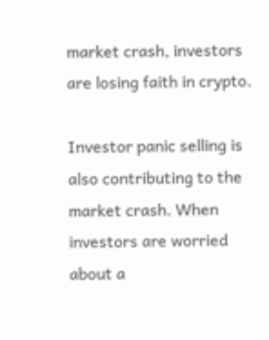market crash, investors are losing faith in crypto.

Investor panic selling is also contributing to the market crash. When investors are worried about a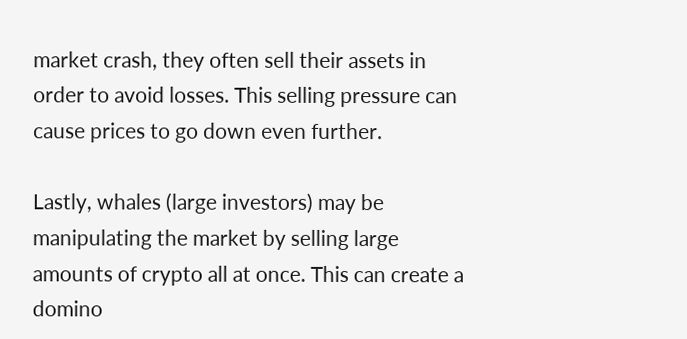market crash, they often sell their assets in order to avoid losses. This selling pressure can cause prices to go down even further.

Lastly, whales (large investors) may be manipulating the market by selling large amounts of crypto all at once. This can create a domino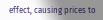effect, causing prices to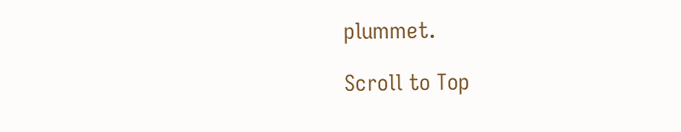plummet.

Scroll to Top